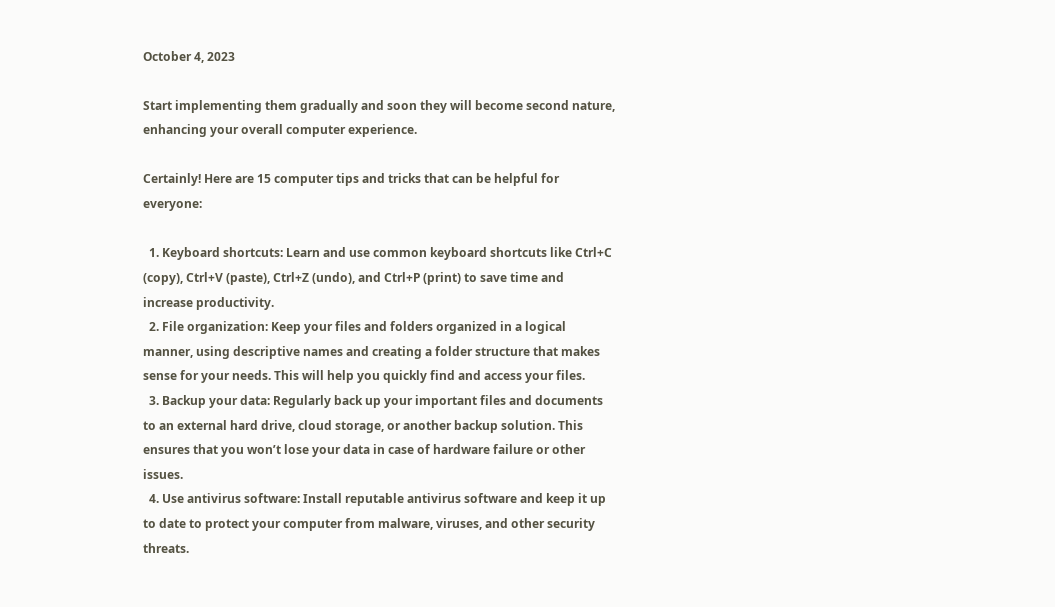October 4, 2023

Start implementing them gradually and soon they will become second nature, enhancing your overall computer experience.

Certainly! Here are 15 computer tips and tricks that can be helpful for everyone:

  1. Keyboard shortcuts: Learn and use common keyboard shortcuts like Ctrl+C (copy), Ctrl+V (paste), Ctrl+Z (undo), and Ctrl+P (print) to save time and increase productivity.
  2. File organization: Keep your files and folders organized in a logical manner, using descriptive names and creating a folder structure that makes sense for your needs. This will help you quickly find and access your files.
  3. Backup your data: Regularly back up your important files and documents to an external hard drive, cloud storage, or another backup solution. This ensures that you won’t lose your data in case of hardware failure or other issues.
  4. Use antivirus software: Install reputable antivirus software and keep it up to date to protect your computer from malware, viruses, and other security threats.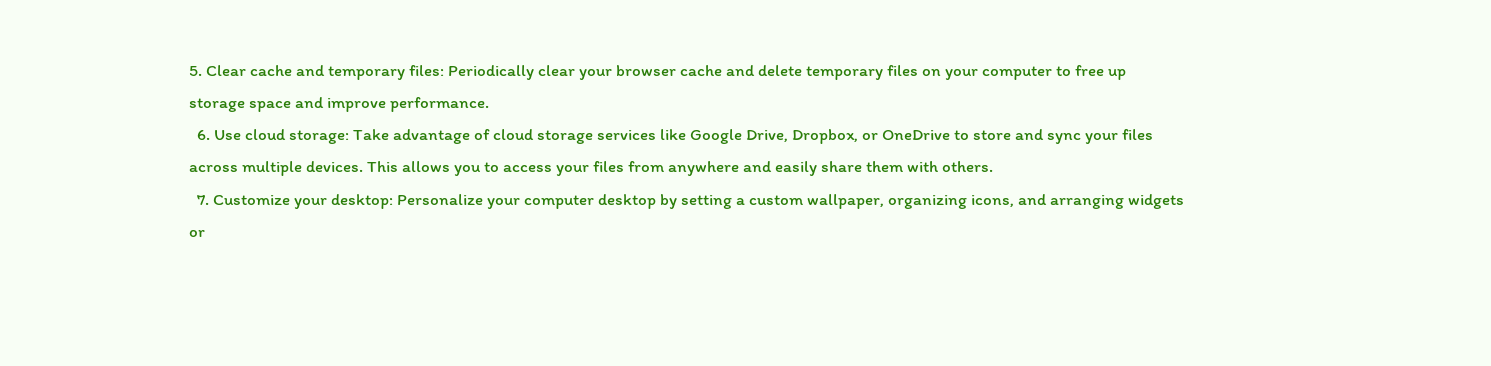5. Clear cache and temporary files: Periodically clear your browser cache and delete temporary files on your computer to free up storage space and improve performance.
  6. Use cloud storage: Take advantage of cloud storage services like Google Drive, Dropbox, or OneDrive to store and sync your files across multiple devices. This allows you to access your files from anywhere and easily share them with others.
  7. Customize your desktop: Personalize your computer desktop by setting a custom wallpaper, organizing icons, and arranging widgets or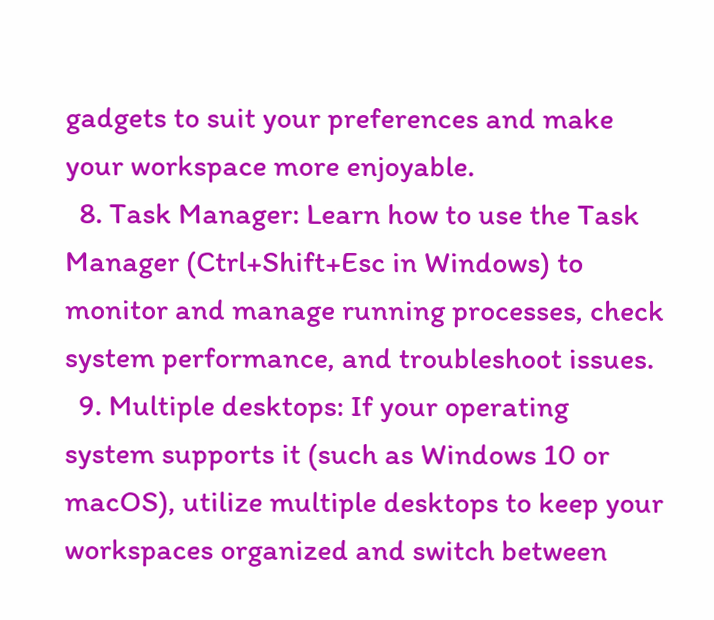gadgets to suit your preferences and make your workspace more enjoyable.
  8. Task Manager: Learn how to use the Task Manager (Ctrl+Shift+Esc in Windows) to monitor and manage running processes, check system performance, and troubleshoot issues.
  9. Multiple desktops: If your operating system supports it (such as Windows 10 or macOS), utilize multiple desktops to keep your workspaces organized and switch between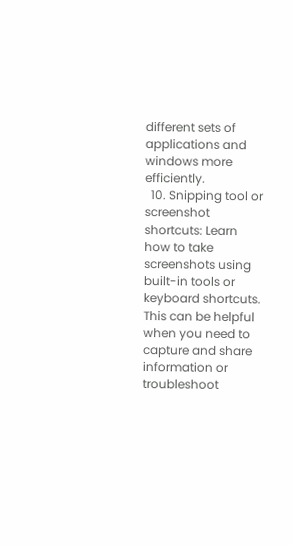different sets of applications and windows more efficiently.
  10. Snipping tool or screenshot shortcuts: Learn how to take screenshots using built-in tools or keyboard shortcuts. This can be helpful when you need to capture and share information or troubleshoot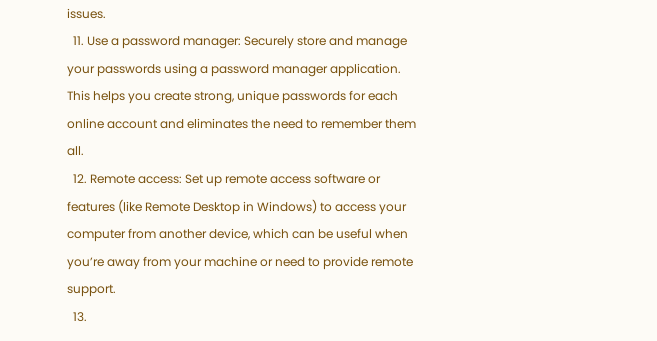issues.
  11. Use a password manager: Securely store and manage your passwords using a password manager application. This helps you create strong, unique passwords for each online account and eliminates the need to remember them all.
  12. Remote access: Set up remote access software or features (like Remote Desktop in Windows) to access your computer from another device, which can be useful when you’re away from your machine or need to provide remote support.
  13.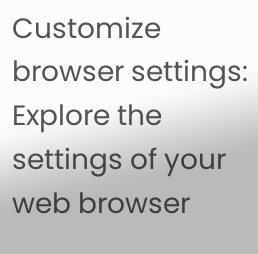Customize browser settings: Explore the settings of your web browser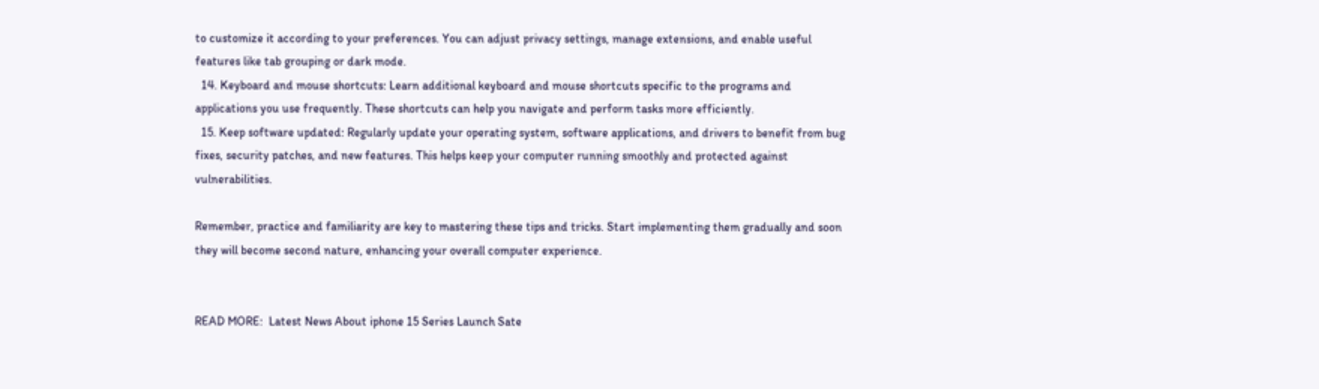to customize it according to your preferences. You can adjust privacy settings, manage extensions, and enable useful features like tab grouping or dark mode.
  14. Keyboard and mouse shortcuts: Learn additional keyboard and mouse shortcuts specific to the programs and applications you use frequently. These shortcuts can help you navigate and perform tasks more efficiently.
  15. Keep software updated: Regularly update your operating system, software applications, and drivers to benefit from bug fixes, security patches, and new features. This helps keep your computer running smoothly and protected against vulnerabilities.

Remember, practice and familiarity are key to mastering these tips and tricks. Start implementing them gradually and soon they will become second nature, enhancing your overall computer experience.


READ MORE:  Latest News About iphone 15 Series Launch Sate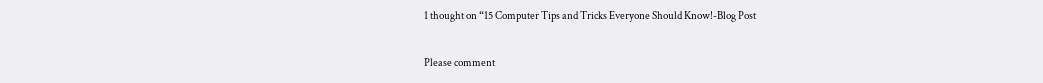1 thought on “15 Computer Tips and Tricks Everyone Should Know!-Blog Post

Please comment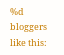%d bloggers like this: